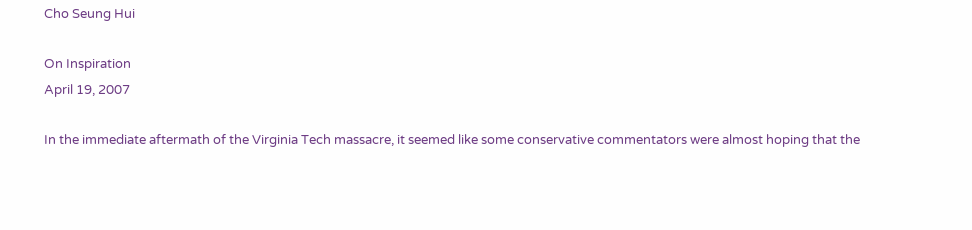Cho Seung Hui

On Inspiration
April 19, 2007

In the immediate aftermath of the Virginia Tech massacre, it seemed like some conservative commentators were almost hoping that the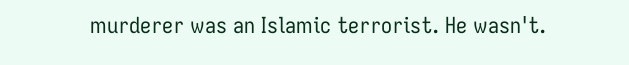murderer was an Islamic terrorist. He wasn't.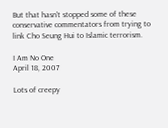But that hasn't stopped some of these conservative commentators from trying to link Cho Seung Hui to Islamic terrorism.

I Am No One
April 18, 2007

Lots of creepy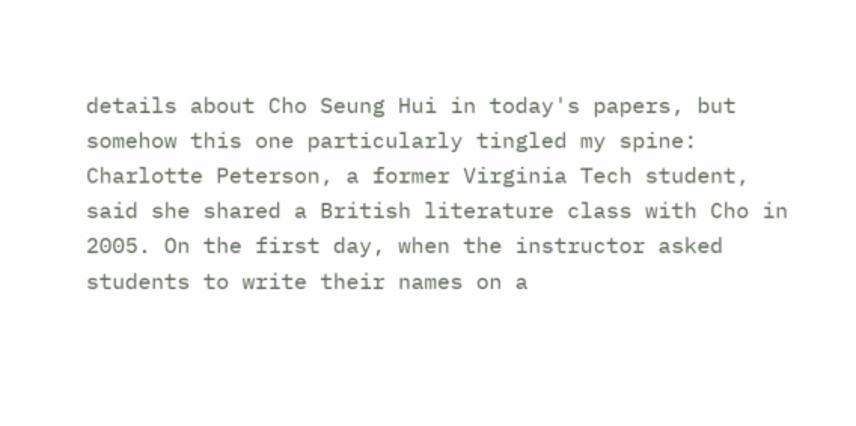details about Cho Seung Hui in today's papers, but somehow this one particularly tingled my spine: Charlotte Peterson, a former Virginia Tech student, said she shared a British literature class with Cho in 2005. On the first day, when the instructor asked students to write their names on a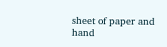sheet of paper and hand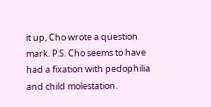it up, Cho wrote a question mark. P.S. Cho seems to have had a fixation with pedophilia and child molestation.